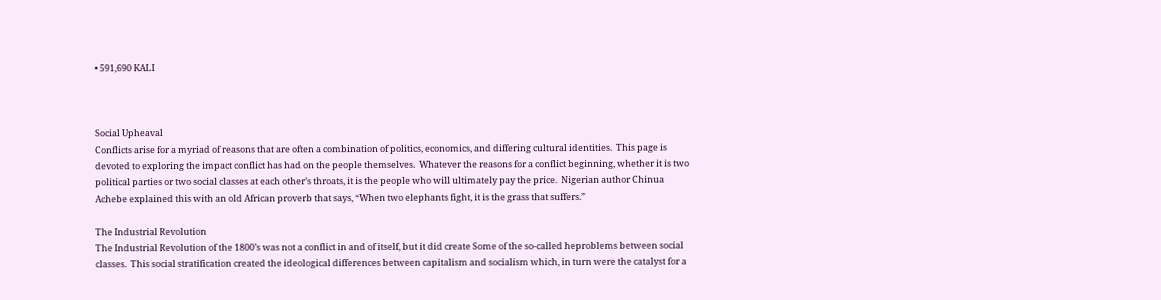• 591,690 KALI



Social Upheaval
Conflicts arise for a myriad of reasons that are often a combination of politics, economics, and differing cultural identities.  This page is devoted to exploring the impact conflict has had on the people themselves.  Whatever the reasons for a conflict beginning, whether it is two political parties or two social classes at each other’s throats, it is the people who will ultimately pay the price.  Nigerian author Chinua Achebe explained this with an old African proverb that says, “When two elephants fight, it is the grass that suffers.”

The Industrial Revolution
The Industrial Revolution of the 1800’s was not a conflict in and of itself, but it did create Some of the so-called heproblems between social classes.  This social stratification created the ideological differences between capitalism and socialism which, in turn were the catalyst for a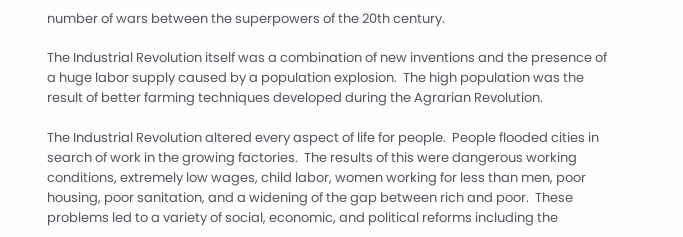number of wars between the superpowers of the 20th century.

The Industrial Revolution itself was a combination of new inventions and the presence of a huge labor supply caused by a population explosion.  The high population was the result of better farming techniques developed during the Agrarian Revolution.

The Industrial Revolution altered every aspect of life for people.  People flooded cities in search of work in the growing factories.  The results of this were dangerous working conditions, extremely low wages, child labor, women working for less than men, poor housing, poor sanitation, and a widening of the gap between rich and poor.  These problems led to a variety of social, economic, and political reforms including the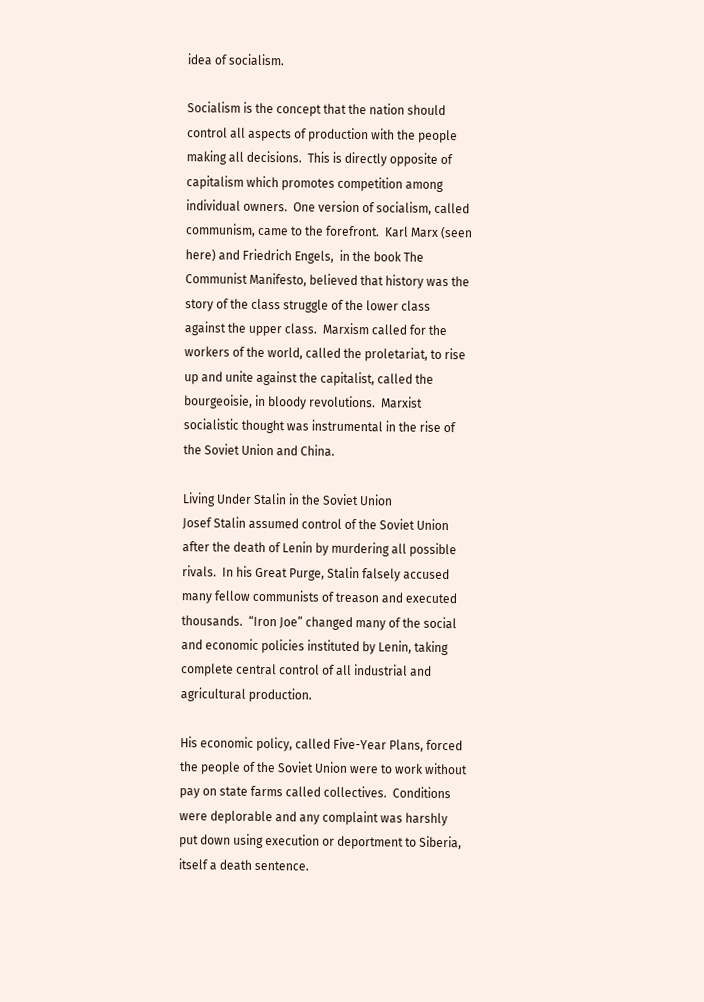idea of socialism.

Socialism is the concept that the nation should control all aspects of production with the people making all decisions.  This is directly opposite of capitalism which promotes competition among individual owners.  One version of socialism, called communism, came to the forefront.  Karl Marx (seen here) and Friedrich Engels,  in the book The Communist Manifesto, believed that history was the story of the class struggle of the lower class against the upper class.  Marxism called for the workers of the world, called the proletariat, to rise up and unite against the capitalist, called the bourgeoisie, in bloody revolutions.  Marxist socialistic thought was instrumental in the rise of the Soviet Union and China.

Living Under Stalin in the Soviet Union
Josef Stalin assumed control of the Soviet Union after the death of Lenin by murdering all possible rivals.  In his Great Purge, Stalin falsely accused many fellow communists of treason and executed thousands.  “Iron Joe” changed many of the social and economic policies instituted by Lenin, taking complete central control of all industrial and agricultural production.

His economic policy, called Five-Year Plans, forced the people of the Soviet Union were to work without pay on state farms called collectives.  Conditions were deplorable and any complaint was harshly put down using execution or deportment to Siberia, itself a death sentence.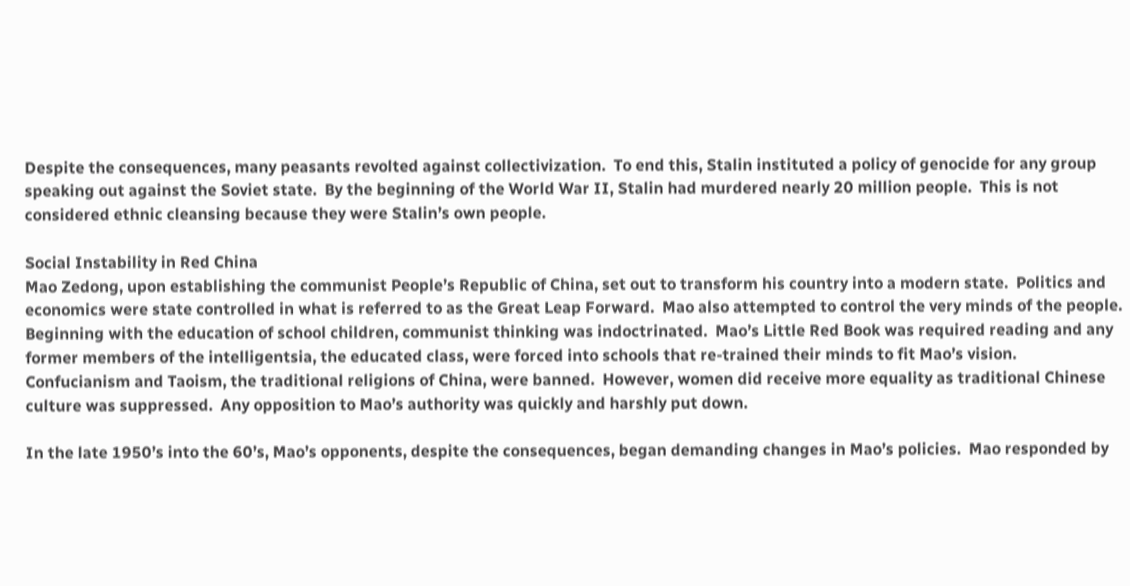Despite the consequences, many peasants revolted against collectivization.  To end this, Stalin instituted a policy of genocide for any group speaking out against the Soviet state.  By the beginning of the World War II, Stalin had murdered nearly 20 million people.  This is not considered ethnic cleansing because they were Stalin’s own people.

Social Instability in Red China
Mao Zedong, upon establishing the communist People’s Republic of China, set out to transform his country into a modern state.  Politics and economics were state controlled in what is referred to as the Great Leap Forward.  Mao also attempted to control the very minds of the people.  Beginning with the education of school children, communist thinking was indoctrinated.  Mao’s Little Red Book was required reading and any former members of the intelligentsia, the educated class, were forced into schools that re-trained their minds to fit Mao’s vision.  Confucianism and Taoism, the traditional religions of China, were banned.  However, women did receive more equality as traditional Chinese culture was suppressed.  Any opposition to Mao’s authority was quickly and harshly put down.

In the late 1950’s into the 60’s, Mao’s opponents, despite the consequences, began demanding changes in Mao’s policies.  Mao responded by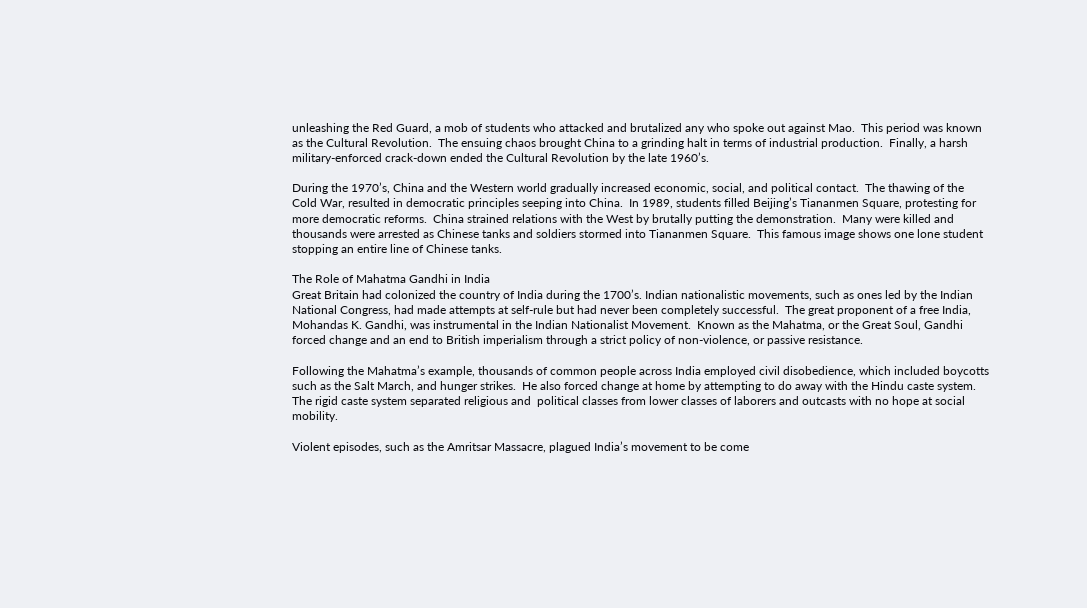unleashing the Red Guard, a mob of students who attacked and brutalized any who spoke out against Mao.  This period was known as the Cultural Revolution.  The ensuing chaos brought China to a grinding halt in terms of industrial production.  Finally, a harsh military-enforced crack-down ended the Cultural Revolution by the late 1960’s.

During the 1970’s, China and the Western world gradually increased economic, social, and political contact.  The thawing of the Cold War, resulted in democratic principles seeping into China.  In 1989, students filled Beijing’s Tiananmen Square, protesting for more democratic reforms.  China strained relations with the West by brutally putting the demonstration.  Many were killed and thousands were arrested as Chinese tanks and soldiers stormed into Tiananmen Square.  This famous image shows one lone student stopping an entire line of Chinese tanks.

The Role of Mahatma Gandhi in India
Great Britain had colonized the country of India during the 1700’s. Indian nationalistic movements, such as ones led by the Indian National Congress, had made attempts at self-rule but had never been completely successful.  The great proponent of a free India, Mohandas K. Gandhi, was instrumental in the Indian Nationalist Movement.  Known as the Mahatma, or the Great Soul, Gandhi forced change and an end to British imperialism through a strict policy of non-violence, or passive resistance.

Following the Mahatma’s example, thousands of common people across India employed civil disobedience, which included boycotts such as the Salt March, and hunger strikes.  He also forced change at home by attempting to do away with the Hindu caste system.  The rigid caste system separated religious and  political classes from lower classes of laborers and outcasts with no hope at social mobility.

Violent episodes, such as the Amritsar Massacre, plagued India’s movement to be come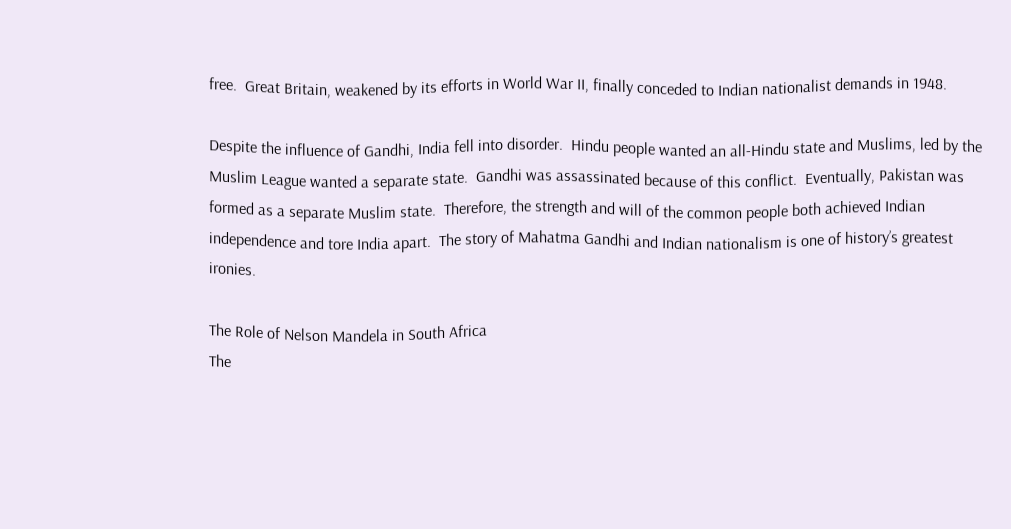free.  Great Britain, weakened by its efforts in World War II, finally conceded to Indian nationalist demands in 1948.

Despite the influence of Gandhi, India fell into disorder.  Hindu people wanted an all-Hindu state and Muslims, led by the Muslim League wanted a separate state.  Gandhi was assassinated because of this conflict.  Eventually, Pakistan was formed as a separate Muslim state.  Therefore, the strength and will of the common people both achieved Indian independence and tore India apart.  The story of Mahatma Gandhi and Indian nationalism is one of history’s greatest ironies.

The Role of Nelson Mandela in South Africa
The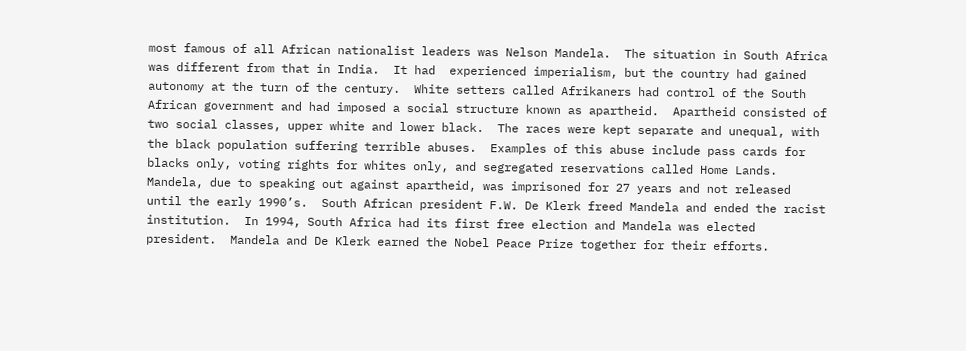most famous of all African nationalist leaders was Nelson Mandela.  The situation in South Africa was different from that in India.  It had  experienced imperialism, but the country had gained autonomy at the turn of the century.  White setters called Afrikaners had control of the South African government and had imposed a social structure known as apartheid.  Apartheid consisted of two social classes, upper white and lower black.  The races were kept separate and unequal, with the black population suffering terrible abuses.  Examples of this abuse include pass cards for blacks only, voting rights for whites only, and segregated reservations called Home Lands.  Mandela, due to speaking out against apartheid, was imprisoned for 27 years and not released until the early 1990’s.  South African president F.W. De Klerk freed Mandela and ended the racist institution.  In 1994, South Africa had its first free election and Mandela was elected president.  Mandela and De Klerk earned the Nobel Peace Prize together for their efforts.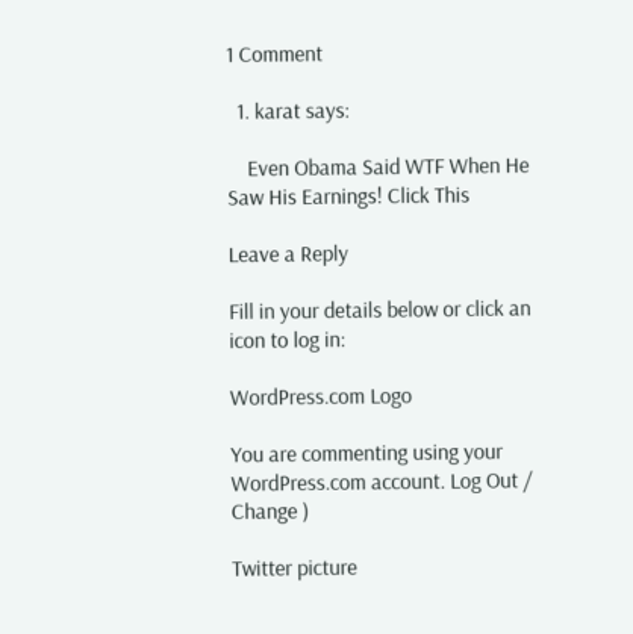1 Comment

  1. karat says:

    Even Obama Said WTF When He Saw His Earnings! Click This

Leave a Reply

Fill in your details below or click an icon to log in:

WordPress.com Logo

You are commenting using your WordPress.com account. Log Out / Change )

Twitter picture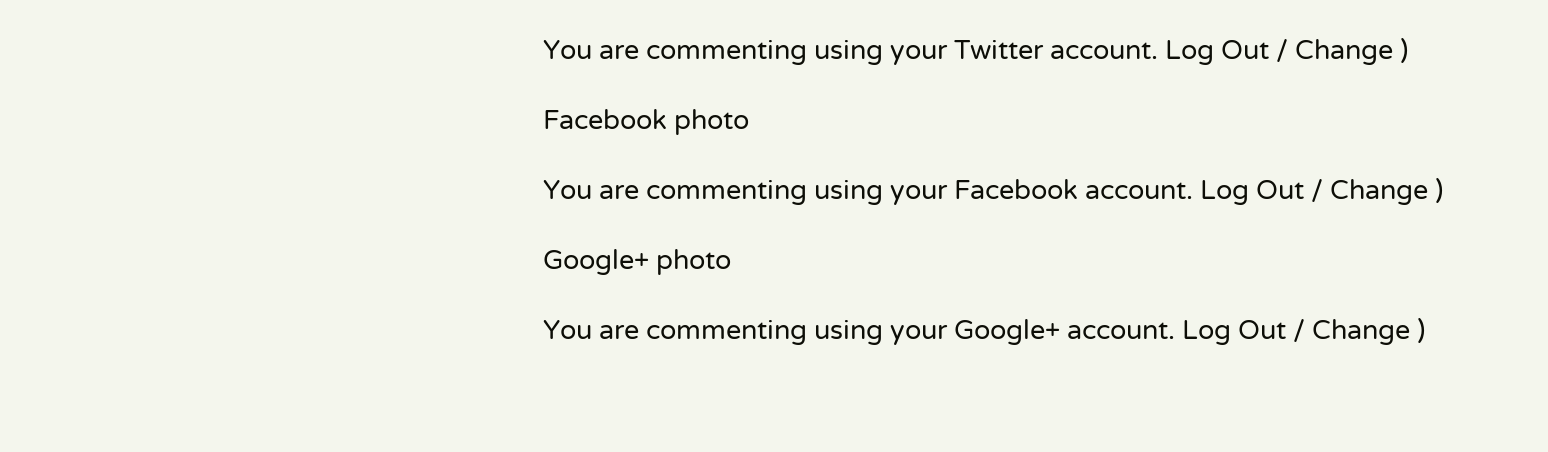You are commenting using your Twitter account. Log Out / Change )

Facebook photo

You are commenting using your Facebook account. Log Out / Change )

Google+ photo

You are commenting using your Google+ account. Log Out / Change )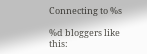Connecting to %s

%d bloggers like this: